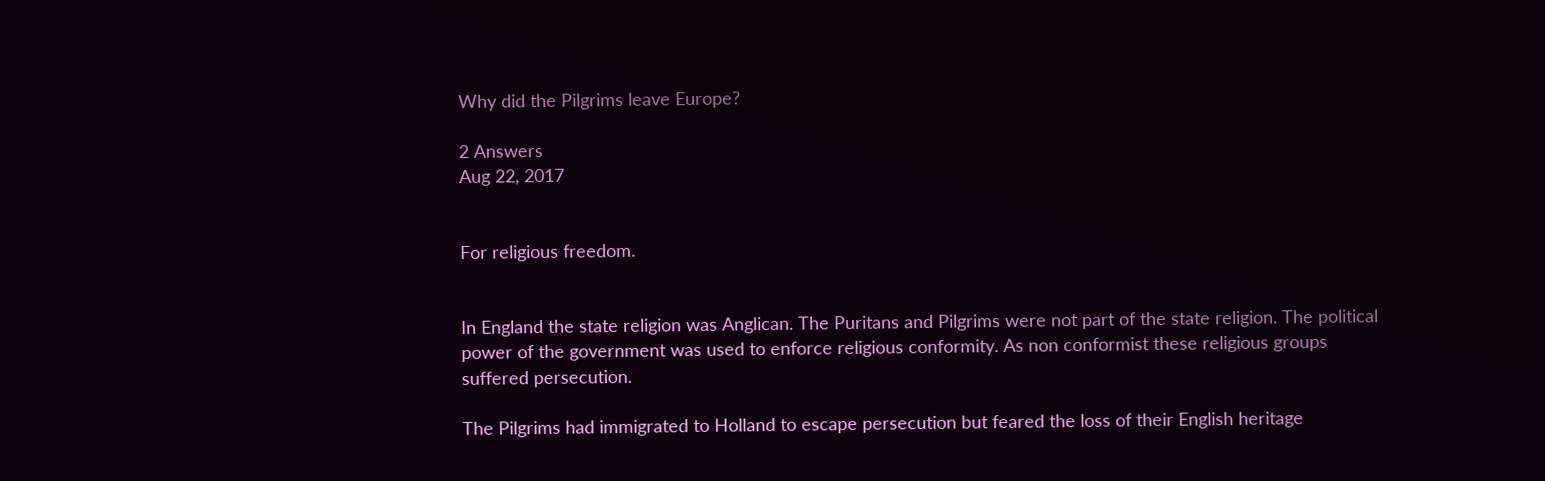Why did the Pilgrims leave Europe?

2 Answers
Aug 22, 2017


For religious freedom.


In England the state religion was Anglican. The Puritans and Pilgrims were not part of the state religion. The political power of the government was used to enforce religious conformity. As non conformist these religious groups suffered persecution.

The Pilgrims had immigrated to Holland to escape persecution but feared the loss of their English heritage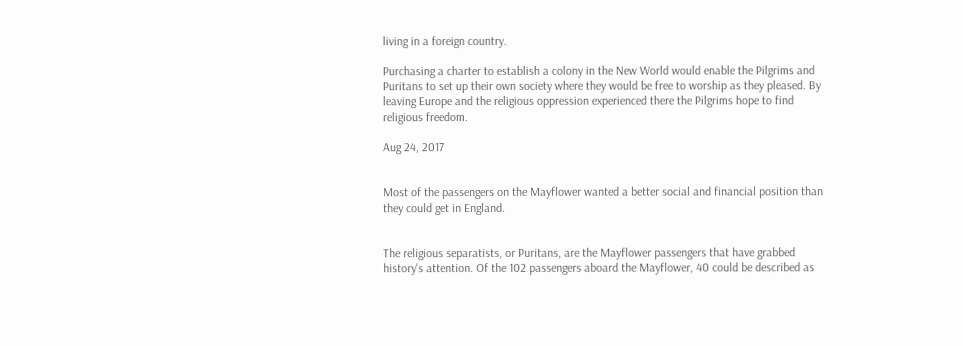living in a foreign country.

Purchasing a charter to establish a colony in the New World would enable the Pilgrims and Puritans to set up their own society where they would be free to worship as they pleased. By leaving Europe and the religious oppression experienced there the Pilgrims hope to find religious freedom.

Aug 24, 2017


Most of the passengers on the Mayflower wanted a better social and financial position than they could get in England.


The religious separatists, or Puritans, are the Mayflower passengers that have grabbed history's attention. Of the 102 passengers aboard the Mayflower, 40 could be described as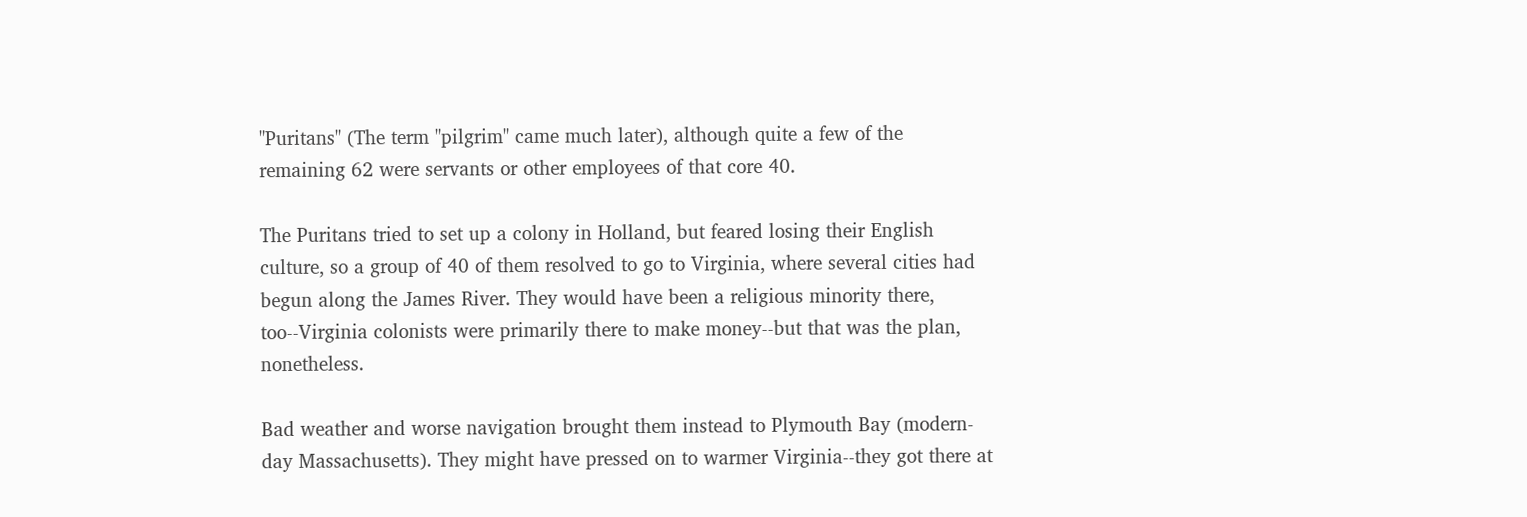"Puritans" (The term "pilgrim" came much later), although quite a few of the remaining 62 were servants or other employees of that core 40.

The Puritans tried to set up a colony in Holland, but feared losing their English culture, so a group of 40 of them resolved to go to Virginia, where several cities had begun along the James River. They would have been a religious minority there, too--Virginia colonists were primarily there to make money--but that was the plan, nonetheless.

Bad weather and worse navigation brought them instead to Plymouth Bay (modern-day Massachusetts). They might have pressed on to warmer Virginia--they got there at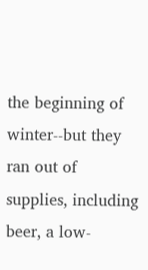the beginning of winter--but they ran out of supplies, including beer, a low-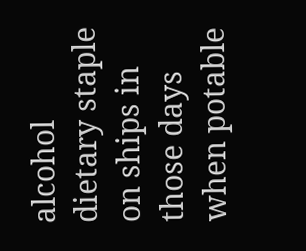alcohol dietary staple on ships in those days when potable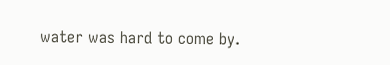water was hard to come by.